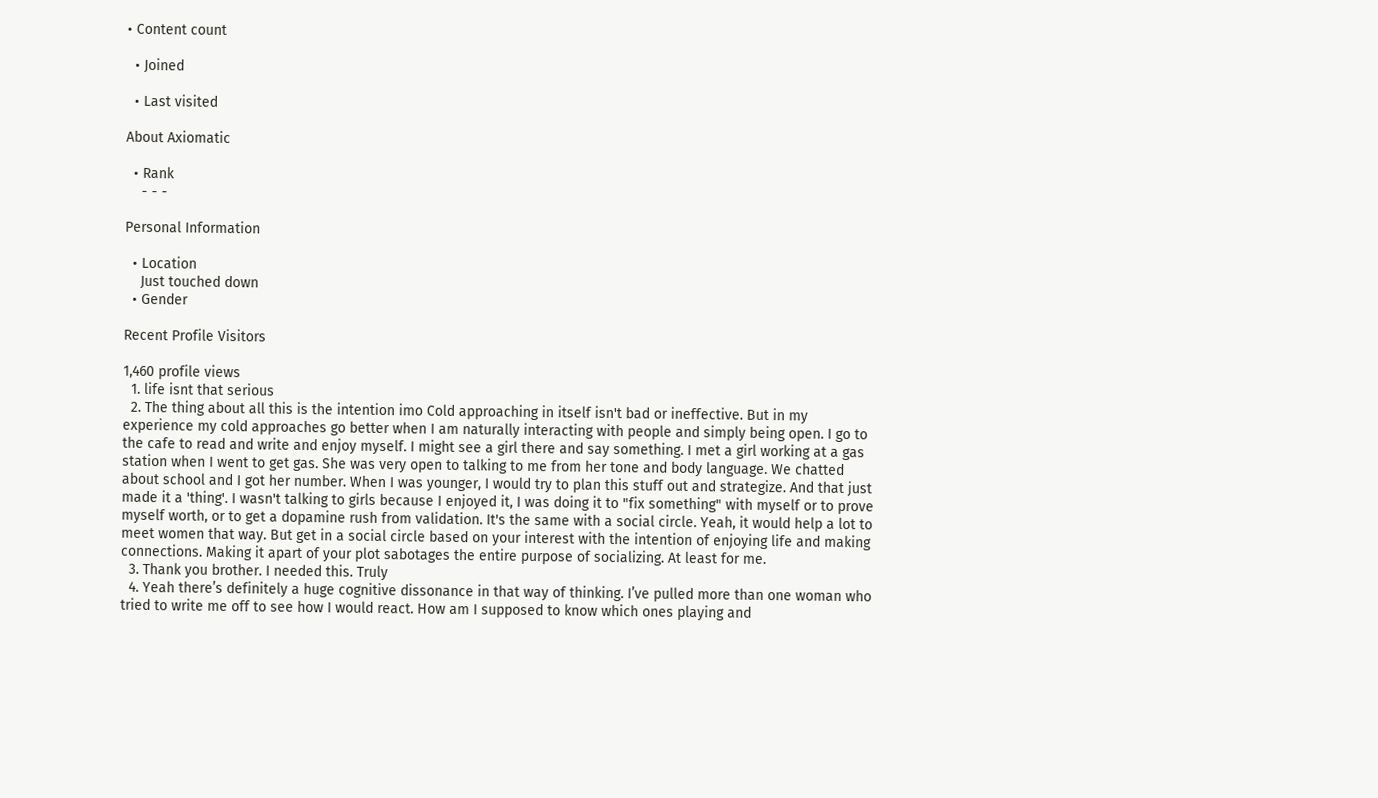• Content count

  • Joined

  • Last visited

About Axiomatic

  • Rank
    - - -

Personal Information

  • Location
    Just touched down
  • Gender

Recent Profile Visitors

1,460 profile views
  1. life isnt that serious
  2. The thing about all this is the intention imo Cold approaching in itself isn't bad or ineffective. But in my experience my cold approaches go better when I am naturally interacting with people and simply being open. I go to the cafe to read and write and enjoy myself. I might see a girl there and say something. I met a girl working at a gas station when I went to get gas. She was very open to talking to me from her tone and body language. We chatted about school and I got her number. When I was younger, I would try to plan this stuff out and strategize. And that just made it a 'thing'. I wasn't talking to girls because I enjoyed it, I was doing it to "fix something" with myself or to prove myself worth, or to get a dopamine rush from validation. It's the same with a social circle. Yeah, it would help a lot to meet women that way. But get in a social circle based on your interest with the intention of enjoying life and making connections. Making it apart of your plot sabotages the entire purpose of socializing. At least for me.
  3. Thank you brother. I needed this. Truly
  4. Yeah there’s definitely a huge cognitive dissonance in that way of thinking. I’ve pulled more than one woman who tried to write me off to see how I would react. How am I supposed to know which ones playing and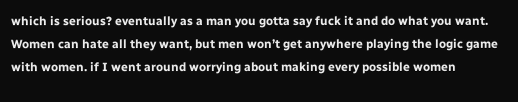which is serious? eventually as a man you gotta say fuck it and do what you want. Women can hate all they want, but men won’t get anywhere playing the logic game with women. if I went around worrying about making every possible women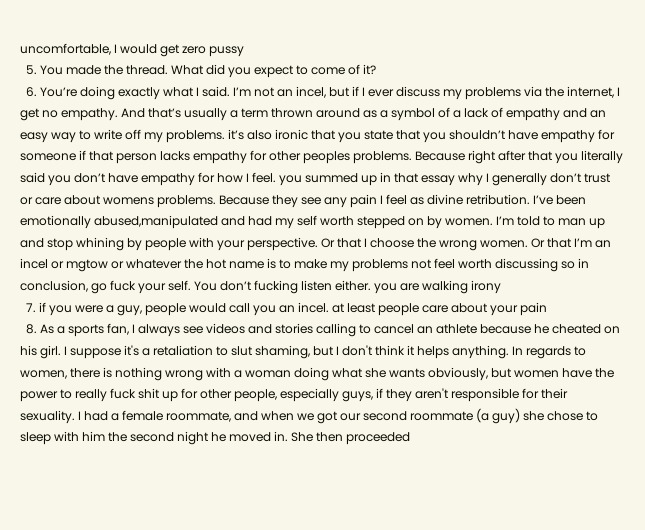uncomfortable, I would get zero pussy
  5. You made the thread. What did you expect to come of it?
  6. You’re doing exactly what I said. I’m not an incel, but if I ever discuss my problems via the internet, I get no empathy. And that’s usually a term thrown around as a symbol of a lack of empathy and an easy way to write off my problems. it’s also ironic that you state that you shouldn’t have empathy for someone if that person lacks empathy for other peoples problems. Because right after that you literally said you don’t have empathy for how I feel. you summed up in that essay why I generally don’t trust or care about womens problems. Because they see any pain I feel as divine retribution. I’ve been emotionally abused,manipulated and had my self worth stepped on by women. I’m told to man up and stop whining by people with your perspective. Or that I choose the wrong women. Or that I’m an incel or mgtow or whatever the hot name is to make my problems not feel worth discussing so in conclusion, go fuck your self. You don’t fucking listen either. you are walking irony
  7. if you were a guy, people would call you an incel. at least people care about your pain
  8. As a sports fan, I always see videos and stories calling to cancel an athlete because he cheated on his girl. I suppose it's a retaliation to slut shaming, but I don't think it helps anything. In regards to women, there is nothing wrong with a woman doing what she wants obviously, but women have the power to really fuck shit up for other people, especially guys, if they aren't responsible for their sexuality. I had a female roommate, and when we got our second roommate (a guy) she chose to sleep with him the second night he moved in. She then proceeded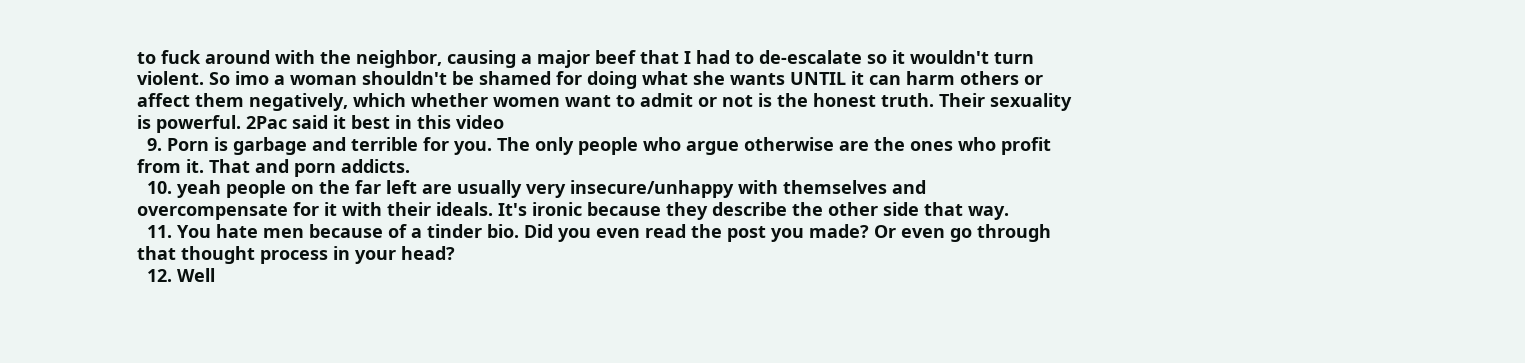to fuck around with the neighbor, causing a major beef that I had to de-escalate so it wouldn't turn violent. So imo a woman shouldn't be shamed for doing what she wants UNTIL it can harm others or affect them negatively, which whether women want to admit or not is the honest truth. Their sexuality is powerful. 2Pac said it best in this video
  9. Porn is garbage and terrible for you. The only people who argue otherwise are the ones who profit from it. That and porn addicts.
  10. yeah people on the far left are usually very insecure/unhappy with themselves and overcompensate for it with their ideals. It's ironic because they describe the other side that way.
  11. You hate men because of a tinder bio. Did you even read the post you made? Or even go through that thought process in your head?
  12. Well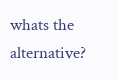whats the alternative?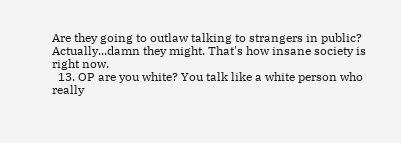Are they going to outlaw talking to strangers in public? Actually...damn they might. That's how insane society is right now.
  13. OP are you white? You talk like a white person who really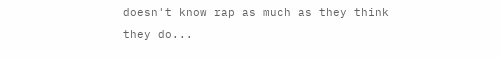doesn't know rap as much as they think they do...